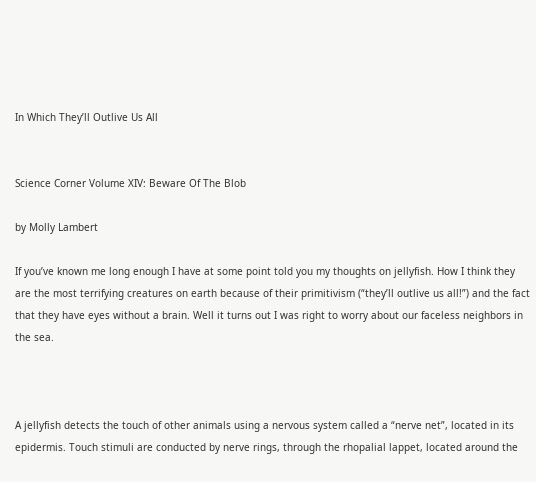In Which They’ll Outlive Us All


Science Corner Volume XIV: Beware Of The Blob

by Molly Lambert

If you’ve known me long enough I have at some point told you my thoughts on jellyfish. How I think they are the most terrifying creatures on earth because of their primitivism (“they’ll outlive us all!”) and the fact that they have eyes without a brain. Well it turns out I was right to worry about our faceless neighbors in the sea.



A jellyfish detects the touch of other animals using a nervous system called a “nerve net”, located in its epidermis. Touch stimuli are conducted by nerve rings, through the rhopalial lappet, located around the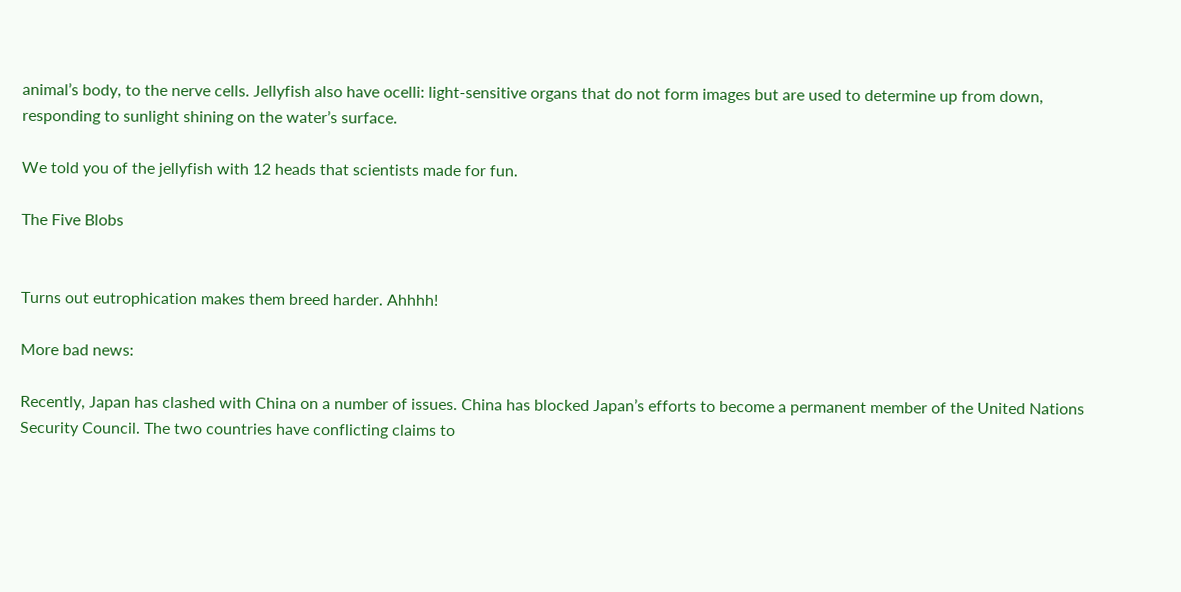animal’s body, to the nerve cells. Jellyfish also have ocelli: light-sensitive organs that do not form images but are used to determine up from down, responding to sunlight shining on the water’s surface.

We told you of the jellyfish with 12 heads that scientists made for fun.

The Five Blobs


Turns out eutrophication makes them breed harder. Ahhhh!

More bad news:

Recently, Japan has clashed with China on a number of issues. China has blocked Japan’s efforts to become a permanent member of the United Nations Security Council. The two countries have conflicting claims to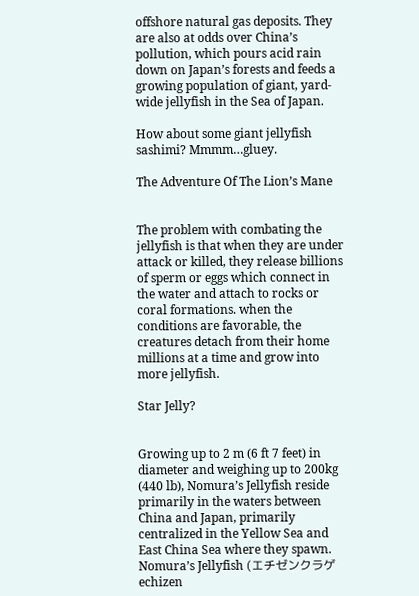offshore natural gas deposits. They are also at odds over China’s pollution, which pours acid rain down on Japan’s forests and feeds a growing population of giant, yard-wide jellyfish in the Sea of Japan.

How about some giant jellyfish sashimi? Mmmm…gluey.

The Adventure Of The Lion’s Mane


The problem with combating the jellyfish is that when they are under attack or killed, they release billions of sperm or eggs which connect in the water and attach to rocks or coral formations. when the conditions are favorable, the creatures detach from their home millions at a time and grow into more jellyfish.

Star Jelly?


Growing up to 2 m (6 ft 7 feet) in diameter and weighing up to 200kg (440 lb), Nomura’s Jellyfish reside primarily in the waters between China and Japan, primarily centralized in the Yellow Sea and East China Sea where they spawn. Nomura’s Jellyfish (エチゼンクラゲ echizen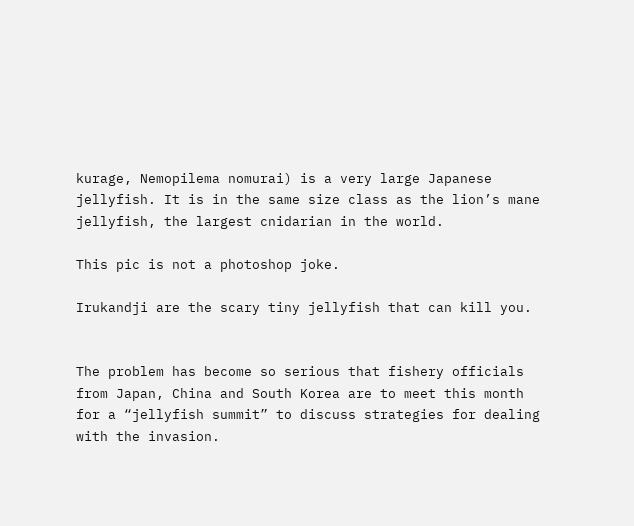kurage, Nemopilema nomurai) is a very large Japanese jellyfish. It is in the same size class as the lion’s mane jellyfish, the largest cnidarian in the world.

This pic is not a photoshop joke.

Irukandji are the scary tiny jellyfish that can kill you.


The problem has become so serious that fishery officials from Japan, China and South Korea are to meet this month for a “jellyfish summit” to discuss strategies for dealing with the invasion.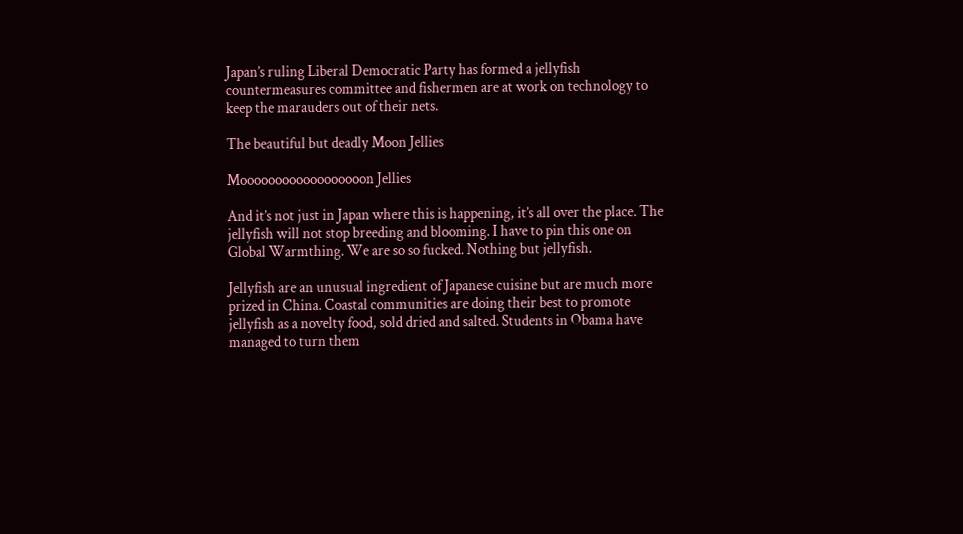Japan’s ruling Liberal Democratic Party has formed a jellyfish countermeasures committee and fishermen are at work on technology to keep the marauders out of their nets.

The beautiful but deadly Moon Jellies

Moooooooooooooooooon Jellies

And it’s not just in Japan where this is happening, it’s all over the place. The jellyfish will not stop breeding and blooming. I have to pin this one on Global Warmthing. We are so so fucked. Nothing but jellyfish.

Jellyfish are an unusual ingredient of Japanese cuisine but are much more prized in China. Coastal communities are doing their best to promote jellyfish as a novelty food, sold dried and salted. Students in Obama have managed to turn them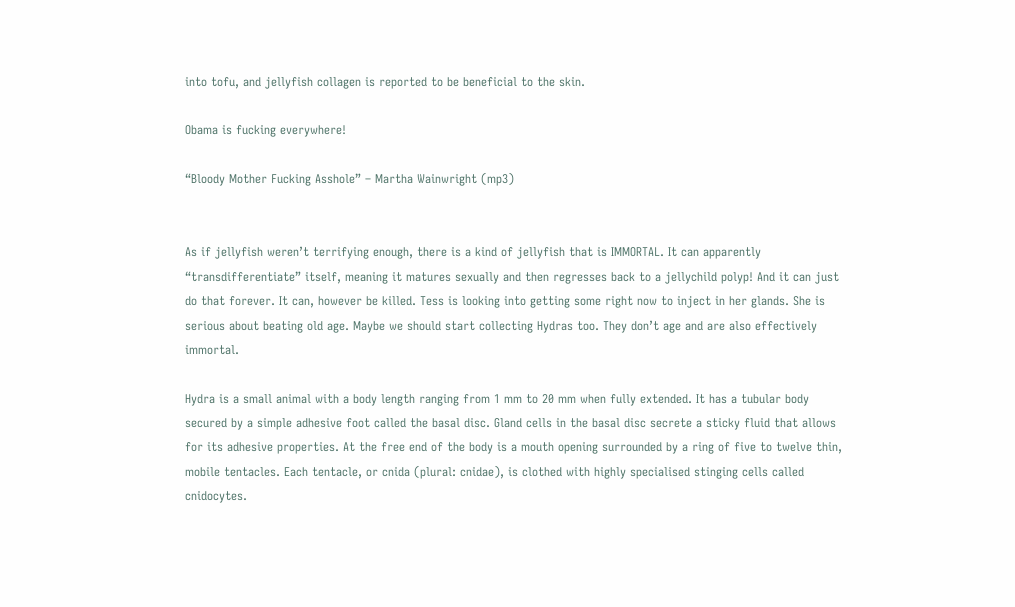into tofu, and jellyfish collagen is reported to be beneficial to the skin.

Obama is fucking everywhere!

“Bloody Mother Fucking Asshole” – Martha Wainwright (mp3)


As if jellyfish weren’t terrifying enough, there is a kind of jellyfish that is IMMORTAL. It can apparently “transdifferentiate” itself, meaning it matures sexually and then regresses back to a jellychild polyp! And it can just do that forever. It can, however be killed. Tess is looking into getting some right now to inject in her glands. She is serious about beating old age. Maybe we should start collecting Hydras too. They don’t age and are also effectively immortal.

Hydra is a small animal with a body length ranging from 1 mm to 20 mm when fully extended. It has a tubular body secured by a simple adhesive foot called the basal disc. Gland cells in the basal disc secrete a sticky fluid that allows for its adhesive properties. At the free end of the body is a mouth opening surrounded by a ring of five to twelve thin, mobile tentacles. Each tentacle, or cnida (plural: cnidae), is clothed with highly specialised stinging cells called cnidocytes.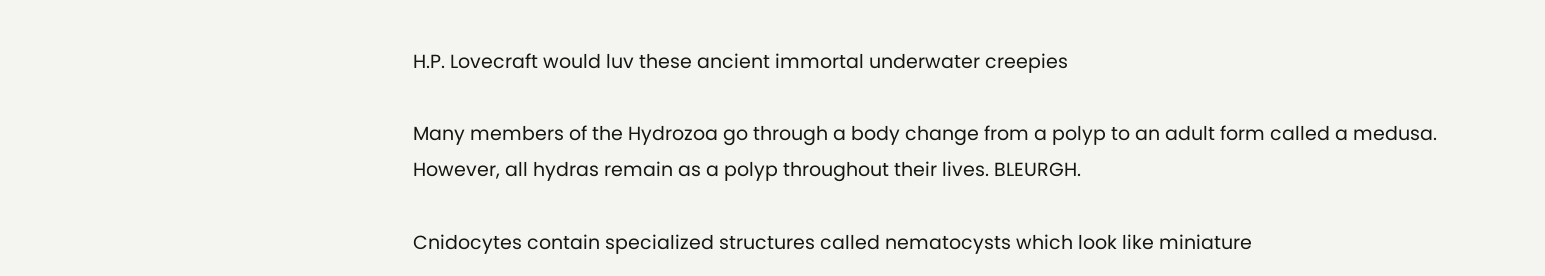H.P. Lovecraft would luv these ancient immortal underwater creepies

Many members of the Hydrozoa go through a body change from a polyp to an adult form called a medusa. However, all hydras remain as a polyp throughout their lives. BLEURGH.

Cnidocytes contain specialized structures called nematocysts which look like miniature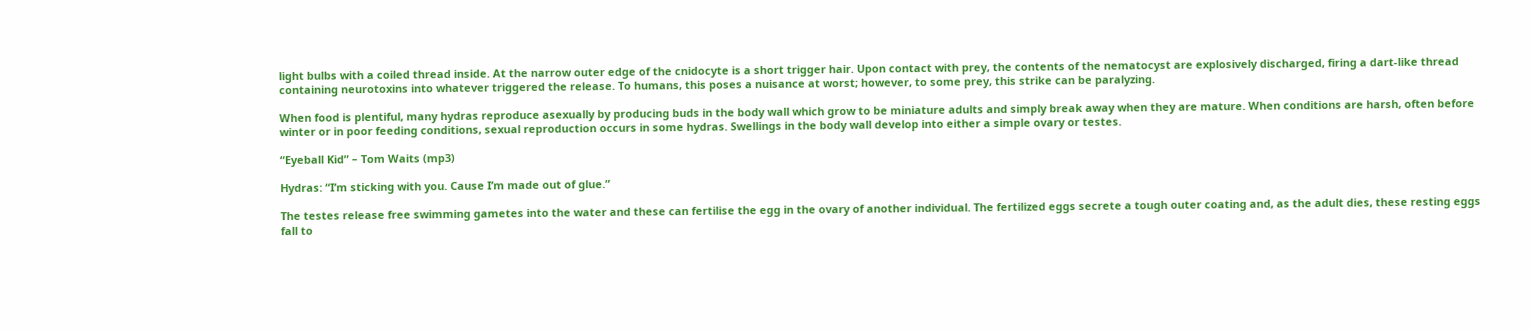light bulbs with a coiled thread inside. At the narrow outer edge of the cnidocyte is a short trigger hair. Upon contact with prey, the contents of the nematocyst are explosively discharged, firing a dart-like thread containing neurotoxins into whatever triggered the release. To humans, this poses a nuisance at worst; however, to some prey, this strike can be paralyzing.

When food is plentiful, many hydras reproduce asexually by producing buds in the body wall which grow to be miniature adults and simply break away when they are mature. When conditions are harsh, often before winter or in poor feeding conditions, sexual reproduction occurs in some hydras. Swellings in the body wall develop into either a simple ovary or testes.

“Eyeball Kid” – Tom Waits (mp3)

Hydras: “I’m sticking with you. Cause I’m made out of glue.”

The testes release free swimming gametes into the water and these can fertilise the egg in the ovary of another individual. The fertilized eggs secrete a tough outer coating and, as the adult dies, these resting eggs fall to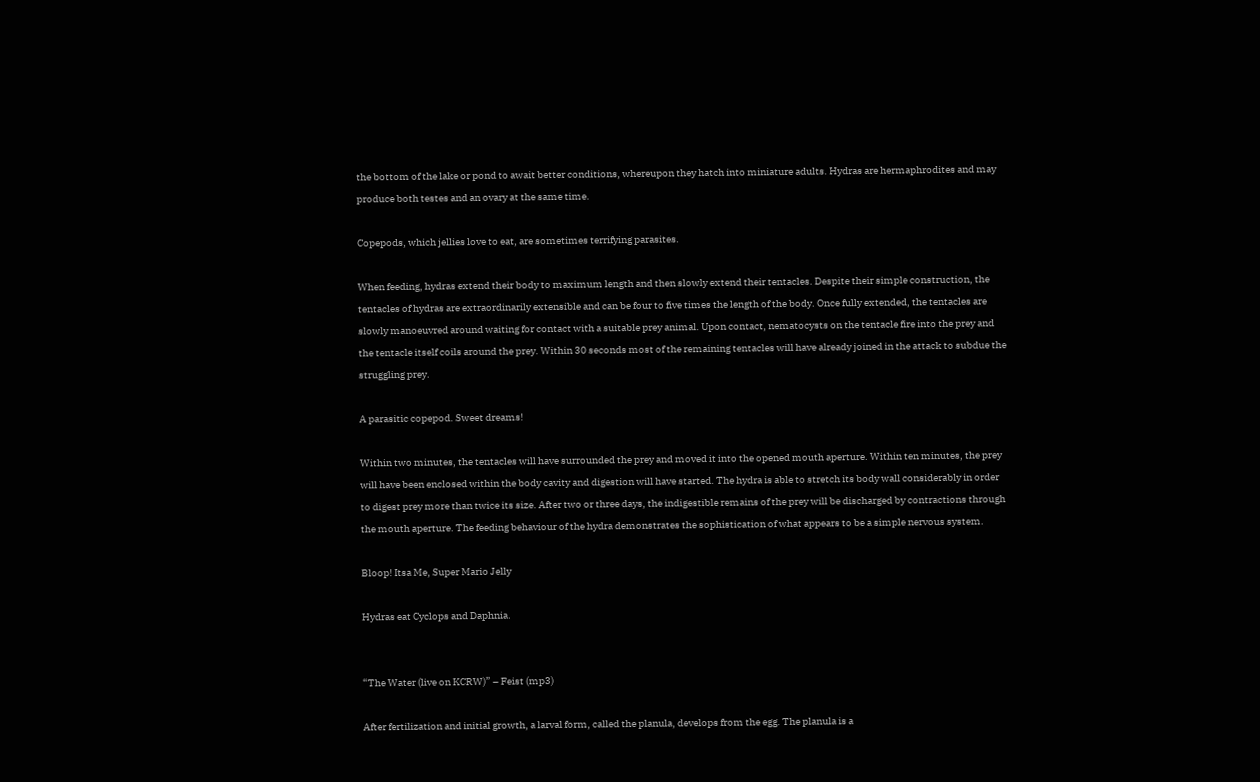the bottom of the lake or pond to await better conditions, whereupon they hatch into miniature adults. Hydras are hermaphrodites and may produce both testes and an ovary at the same time.

Copepods, which jellies love to eat, are sometimes terrifying parasites.

When feeding, hydras extend their body to maximum length and then slowly extend their tentacles. Despite their simple construction, the tentacles of hydras are extraordinarily extensible and can be four to five times the length of the body. Once fully extended, the tentacles are slowly manoeuvred around waiting for contact with a suitable prey animal. Upon contact, nematocysts on the tentacle fire into the prey and the tentacle itself coils around the prey. Within 30 seconds most of the remaining tentacles will have already joined in the attack to subdue the struggling prey.

A parasitic copepod. Sweet dreams!

Within two minutes, the tentacles will have surrounded the prey and moved it into the opened mouth aperture. Within ten minutes, the prey will have been enclosed within the body cavity and digestion will have started. The hydra is able to stretch its body wall considerably in order to digest prey more than twice its size. After two or three days, the indigestible remains of the prey will be discharged by contractions through the mouth aperture. The feeding behaviour of the hydra demonstrates the sophistication of what appears to be a simple nervous system.

Bloop! Itsa Me, Super Mario Jelly

Hydras eat Cyclops and Daphnia.


“The Water (live on KCRW)” – Feist (mp3)

After fertilization and initial growth, a larval form, called the planula, develops from the egg. The planula is a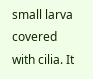small larva covered with cilia. It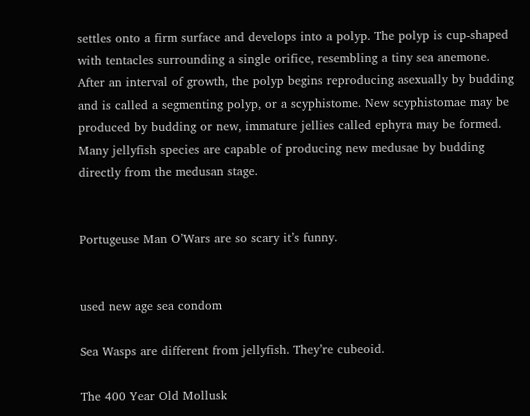settles onto a firm surface and develops into a polyp. The polyp is cup-shaped with tentacles surrounding a single orifice, resembling a tiny sea anemone. After an interval of growth, the polyp begins reproducing asexually by budding and is called a segmenting polyp, or a scyphistome. New scyphistomae may be produced by budding or new, immature jellies called ephyra may be formed. Many jellyfish species are capable of producing new medusae by budding directly from the medusan stage.


Portugeuse Man O’Wars are so scary it’s funny.


used new age sea condom

Sea Wasps are different from jellyfish. They’re cubeoid.

The 400 Year Old Mollusk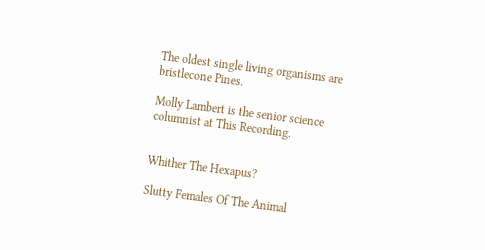The oldest single living organisms are bristlecone Pines.

Molly Lambert is the senior science columnist at This Recording.


Whither The Hexapus?

Slutty Females Of The Animal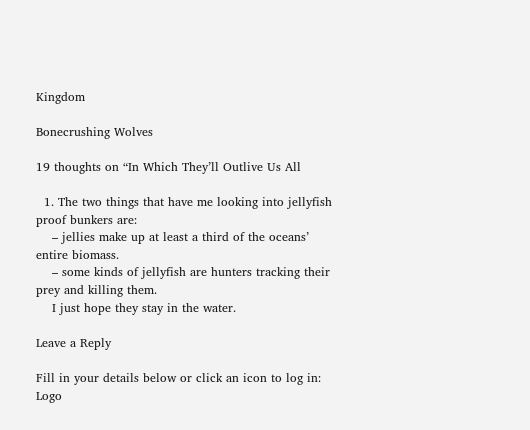Kingdom

Bonecrushing Wolves

19 thoughts on “In Which They’ll Outlive Us All

  1. The two things that have me looking into jellyfish proof bunkers are:
    – jellies make up at least a third of the oceans’ entire biomass.
    – some kinds of jellyfish are hunters tracking their prey and killing them.
    I just hope they stay in the water.

Leave a Reply

Fill in your details below or click an icon to log in: Logo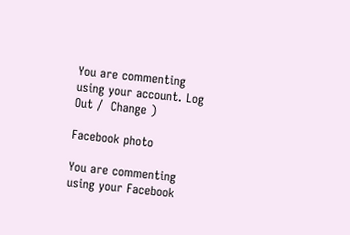You are commenting using your account. Log Out /  Change )

Facebook photo

You are commenting using your Facebook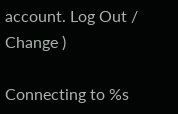account. Log Out /  Change )

Connecting to %s